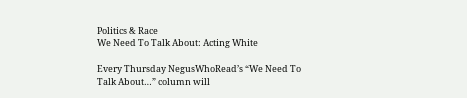Politics & Race
We Need To Talk About: Acting White

Every Thursday NegusWhoRead’s “We Need To Talk About…” column will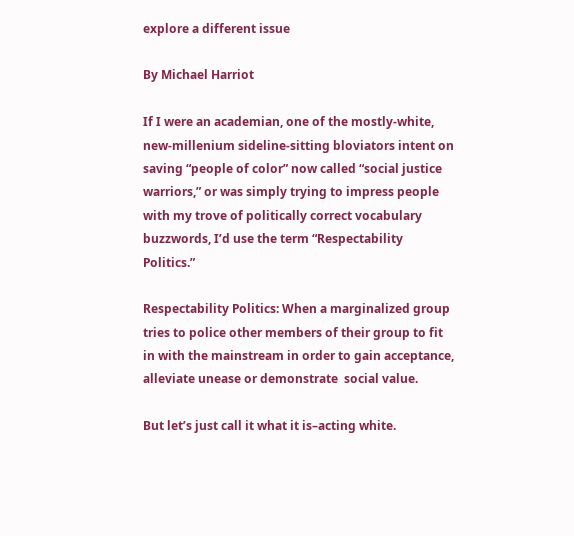explore a different issue

By Michael Harriot

If I were an academian, one of the mostly-white, new-millenium sideline-sitting bloviators intent on saving “people of color” now called “social justice warriors,” or was simply trying to impress people with my trove of politically correct vocabulary buzzwords, I’d use the term “Respectability Politics.”

Respectability Politics: When a marginalized group tries to police other members of their group to fit in with the mainstream in order to gain acceptance, alleviate unease or demonstrate  social value.

But let’s just call it what it is–acting white.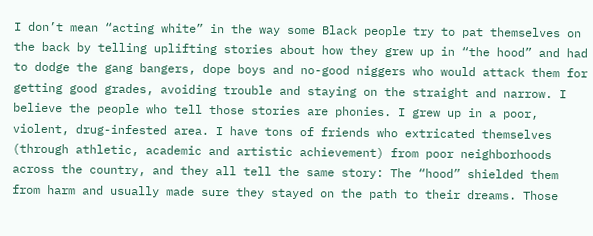I don’t mean “acting white” in the way some Black people try to pat themselves on the back by telling uplifting stories about how they grew up in “the hood” and had to dodge the gang bangers, dope boys and no-good niggers who would attack them for getting good grades, avoiding trouble and staying on the straight and narrow. I believe the people who tell those stories are phonies. I grew up in a poor, violent, drug-infested area. I have tons of friends who extricated themselves (through athletic, academic and artistic achievement) from poor neighborhoods across the country, and they all tell the same story: The “hood” shielded them from harm and usually made sure they stayed on the path to their dreams. Those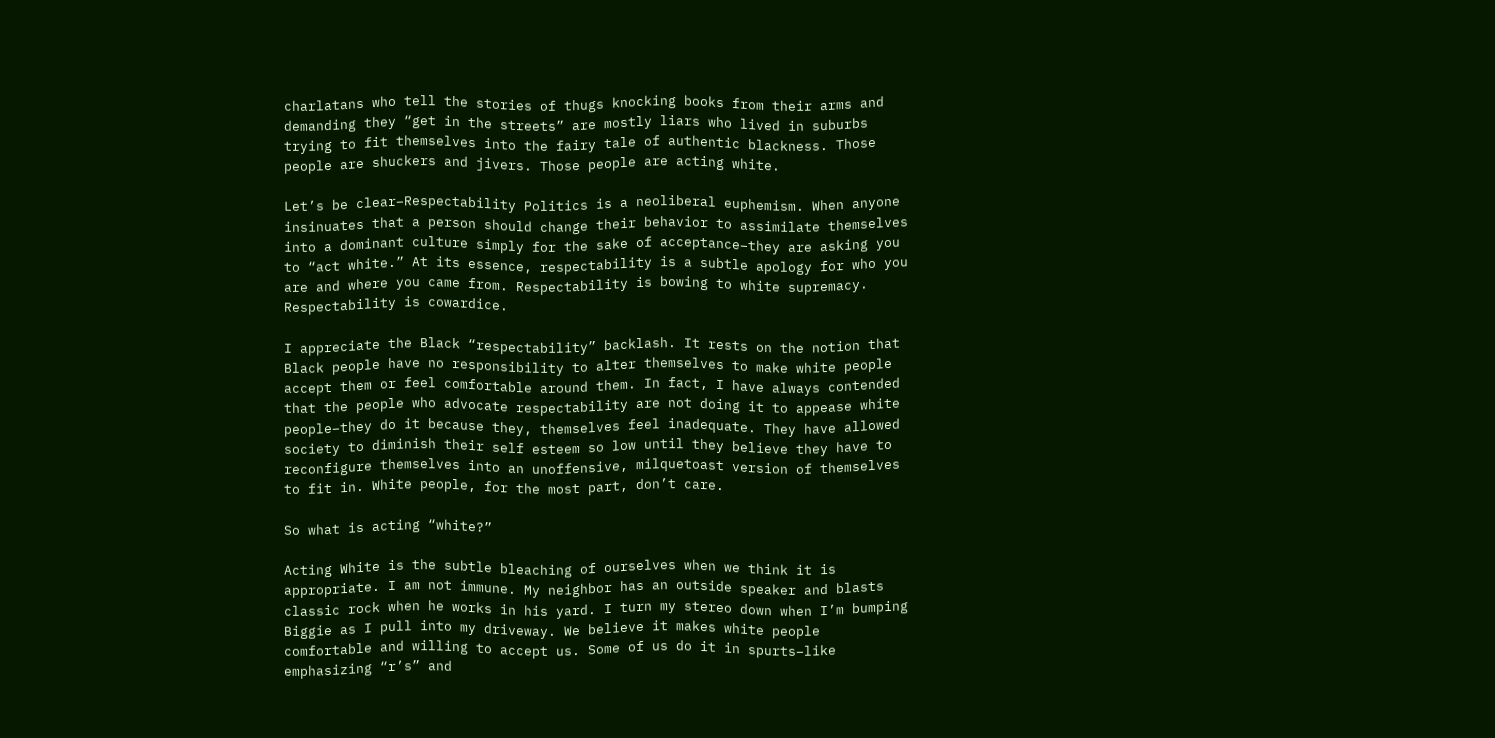charlatans who tell the stories of thugs knocking books from their arms and demanding they “get in the streets” are mostly liars who lived in suburbs trying to fit themselves into the fairy tale of authentic blackness. Those people are shuckers and jivers. Those people are acting white.

Let’s be clear–Respectability Politics is a neoliberal euphemism. When anyone insinuates that a person should change their behavior to assimilate themselves into a dominant culture simply for the sake of acceptance–they are asking you to “act white.” At its essence, respectability is a subtle apology for who you are and where you came from. Respectability is bowing to white supremacy. Respectability is cowardice.

I appreciate the Black “respectability” backlash. It rests on the notion that Black people have no responsibility to alter themselves to make white people accept them or feel comfortable around them. In fact, I have always contended that the people who advocate respectability are not doing it to appease white people–they do it because they, themselves feel inadequate. They have allowed society to diminish their self esteem so low until they believe they have to reconfigure themselves into an unoffensive, milquetoast version of themselves to fit in. White people, for the most part, don’t care.

So what is acting “white?”

Acting White is the subtle bleaching of ourselves when we think it is appropriate. I am not immune. My neighbor has an outside speaker and blasts classic rock when he works in his yard. I turn my stereo down when I’m bumping Biggie as I pull into my driveway. We believe it makes white people comfortable and willing to accept us. Some of us do it in spurts–like emphasizing “r’s” and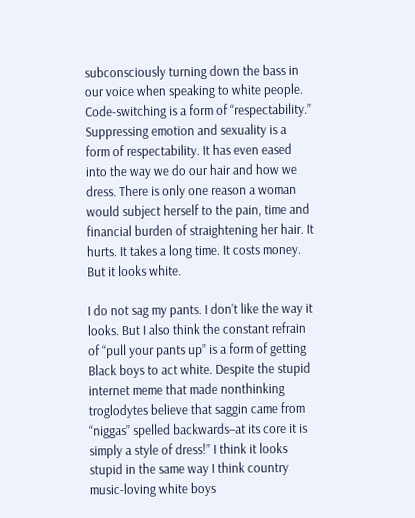subconsciously turning down the bass in our voice when speaking to white people. Code-switching is a form of “respectability.” Suppressing emotion and sexuality is a form of respectability. It has even eased into the way we do our hair and how we dress. There is only one reason a woman would subject herself to the pain, time and financial burden of straightening her hair. It hurts. It takes a long time. It costs money. But it looks white.

I do not sag my pants. I don’t like the way it looks. But I also think the constant refrain of “pull your pants up” is a form of getting Black boys to act white. Despite the stupid internet meme that made nonthinking troglodytes believe that saggin came from “niggas” spelled backwards–at its core it is simply a style of dress!” I think it looks stupid in the same way I think country music-loving white boys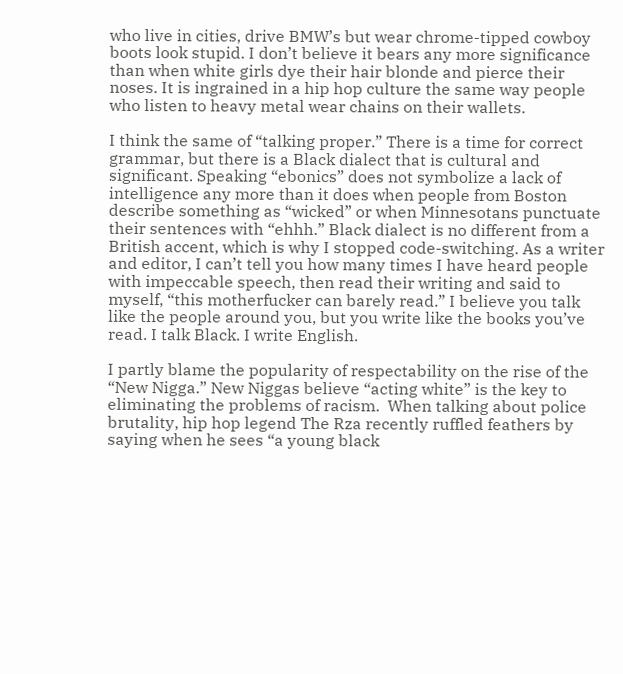who live in cities, drive BMW’s but wear chrome-tipped cowboy boots look stupid. I don’t believe it bears any more significance than when white girls dye their hair blonde and pierce their noses. It is ingrained in a hip hop culture the same way people who listen to heavy metal wear chains on their wallets.

I think the same of “talking proper.” There is a time for correct grammar, but there is a Black dialect that is cultural and significant. Speaking “ebonics” does not symbolize a lack of intelligence any more than it does when people from Boston describe something as “wicked” or when Minnesotans punctuate their sentences with “ehhh.” Black dialect is no different from a British accent, which is why I stopped code-switching. As a writer and editor, I can’t tell you how many times I have heard people with impeccable speech, then read their writing and said to myself, “this motherfucker can barely read.” I believe you talk like the people around you, but you write like the books you’ve read. I talk Black. I write English.

I partly blame the popularity of respectability on the rise of the “New Nigga.” New Niggas believe “acting white” is the key to eliminating the problems of racism.  When talking about police brutality, hip hop legend The Rza recently ruffled feathers by saying when he sees “a young black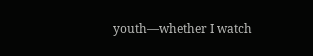youth—whether I watch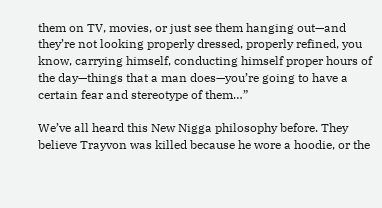them on TV, movies, or just see them hanging out—and they’re not looking properly dressed, properly refined, you know, carrying himself, conducting himself proper hours of the day—things that a man does—you’re going to have a certain fear and stereotype of them…”

We’ve all heard this New Nigga philosophy before. They believe Trayvon was killed because he wore a hoodie, or the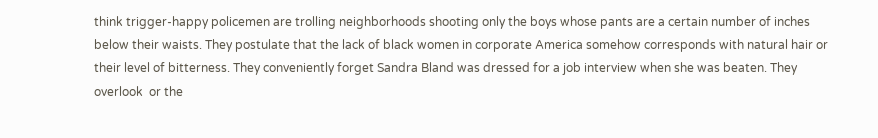think trigger-happy policemen are trolling neighborhoods shooting only the boys whose pants are a certain number of inches below their waists. They postulate that the lack of black women in corporate America somehow corresponds with natural hair or their level of bitterness. They conveniently forget Sandra Bland was dressed for a job interview when she was beaten. They overlook  or the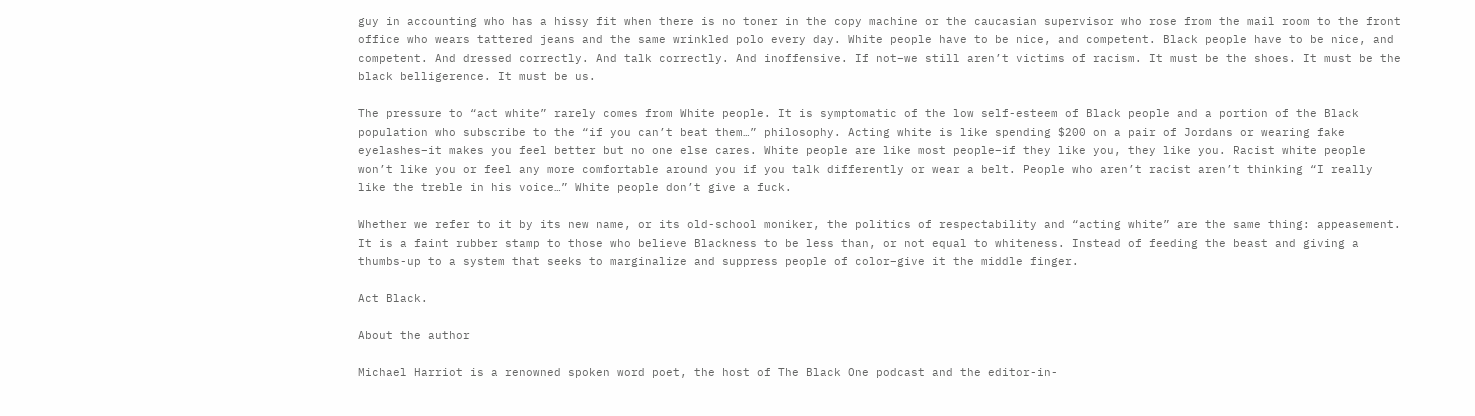guy in accounting who has a hissy fit when there is no toner in the copy machine or the caucasian supervisor who rose from the mail room to the front office who wears tattered jeans and the same wrinkled polo every day. White people have to be nice, and competent. Black people have to be nice, and competent. And dressed correctly. And talk correctly. And inoffensive. If not–we still aren’t victims of racism. It must be the shoes. It must be the black belligerence. It must be us.

The pressure to “act white” rarely comes from White people. It is symptomatic of the low self-esteem of Black people and a portion of the Black population who subscribe to the “if you can’t beat them…” philosophy. Acting white is like spending $200 on a pair of Jordans or wearing fake eyelashes–it makes you feel better but no one else cares. White people are like most people–if they like you, they like you. Racist white people won’t like you or feel any more comfortable around you if you talk differently or wear a belt. People who aren’t racist aren’t thinking “I really like the treble in his voice…” White people don’t give a fuck.

Whether we refer to it by its new name, or its old-school moniker, the politics of respectability and “acting white” are the same thing: appeasement. It is a faint rubber stamp to those who believe Blackness to be less than, or not equal to whiteness. Instead of feeding the beast and giving a thumbs-up to a system that seeks to marginalize and suppress people of color–give it the middle finger.

Act Black.

About the author

Michael Harriot is a renowned spoken word poet, the host of The Black One podcast and the editor-in-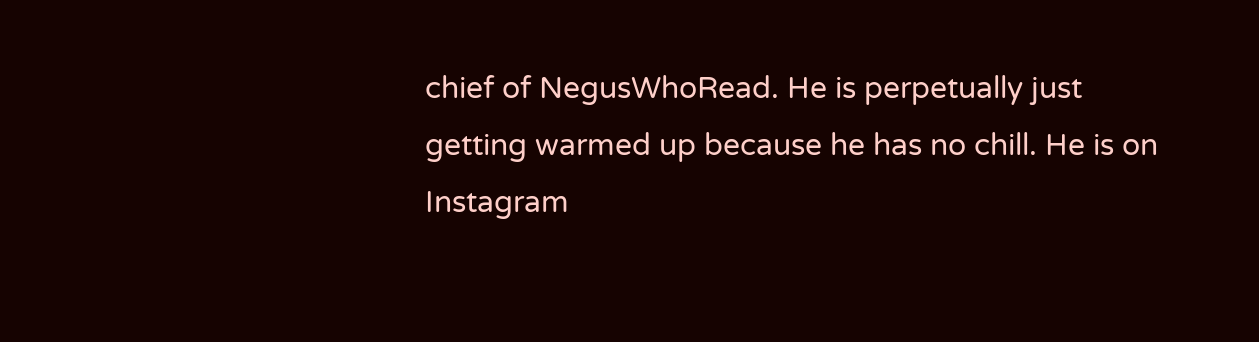chief of NegusWhoRead. He is perpetually just getting warmed up because he has no chill. He is on Instagram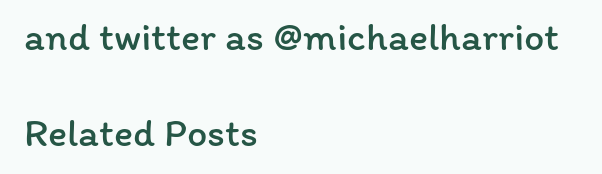and twitter as @michaelharriot

Related Posts